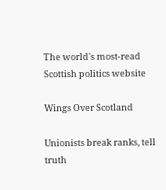The world's most-read Scottish politics website

Wings Over Scotland

Unionists break ranks, tell truth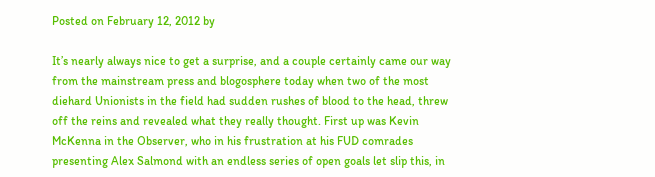Posted on February 12, 2012 by

It’s nearly always nice to get a surprise, and a couple certainly came our way from the mainstream press and blogosphere today when two of the most diehard Unionists in the field had sudden rushes of blood to the head, threw off the reins and revealed what they really thought. First up was Kevin McKenna in the Observer, who in his frustration at his FUD comrades presenting Alex Salmond with an endless series of open goals let slip this, in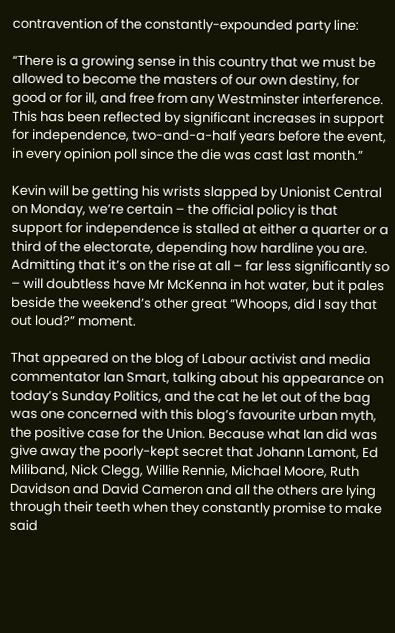contravention of the constantly-expounded party line:

“There is a growing sense in this country that we must be allowed to become the masters of our own destiny, for good or for ill, and free from any Westminster interference. This has been reflected by significant increases in support for independence, two-and-a-half years before the event, in every opinion poll since the die was cast last month.”

Kevin will be getting his wrists slapped by Unionist Central on Monday, we’re certain – the official policy is that support for independence is stalled at either a quarter or a third of the electorate, depending how hardline you are. Admitting that it’s on the rise at all – far less significantly so – will doubtless have Mr McKenna in hot water, but it pales beside the weekend’s other great “Whoops, did I say that out loud?” moment.

That appeared on the blog of Labour activist and media commentator Ian Smart, talking about his appearance on today’s Sunday Politics, and the cat he let out of the bag was one concerned with this blog’s favourite urban myth, the positive case for the Union. Because what Ian did was give away the poorly-kept secret that Johann Lamont, Ed Miliband, Nick Clegg, Willie Rennie, Michael Moore, Ruth Davidson and David Cameron and all the others are lying through their teeth when they constantly promise to make said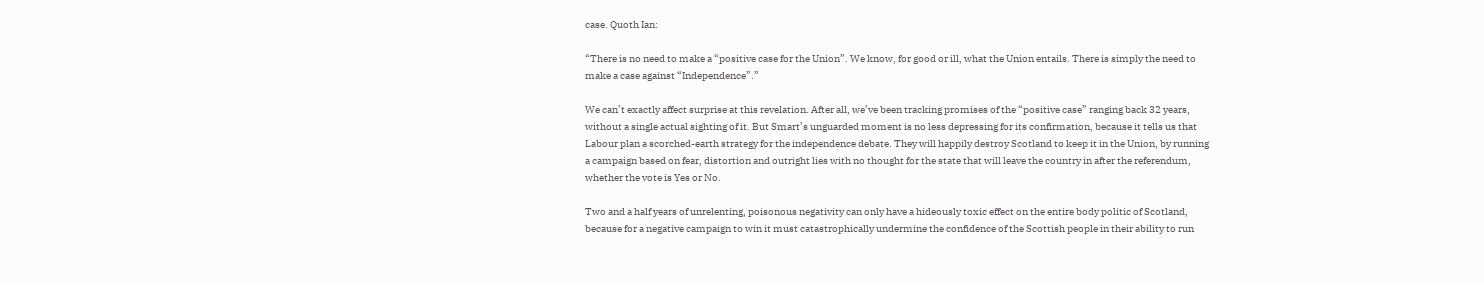case. Quoth Ian:

“There is no need to make a “positive case for the Union”. We know, for good or ill, what the Union entails. There is simply the need to make a case against “Independence”.”

We can’t exactly affect surprise at this revelation. After all, we’ve been tracking promises of the “positive case” ranging back 32 years, without a single actual sighting of it. But Smart’s unguarded moment is no less depressing for its confirmation, because it tells us that Labour plan a scorched-earth strategy for the independence debate. They will happily destroy Scotland to keep it in the Union, by running a campaign based on fear, distortion and outright lies with no thought for the state that will leave the country in after the referendum, whether the vote is Yes or No.

Two and a half years of unrelenting, poisonous negativity can only have a hideously toxic effect on the entire body politic of Scotland, because for a negative campaign to win it must catastrophically undermine the confidence of the Scottish people in their ability to run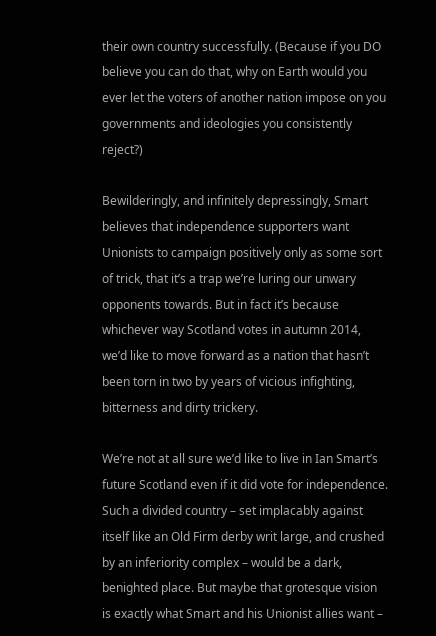their own country successfully. (Because if you DO believe you can do that, why on Earth would you ever let the voters of another nation impose on you governments and ideologies you consistently reject?)

Bewilderingly, and infinitely depressingly, Smart believes that independence supporters want Unionists to campaign positively only as some sort of trick, that it’s a trap we’re luring our unwary opponents towards. But in fact it’s because whichever way Scotland votes in autumn 2014, we’d like to move forward as a nation that hasn’t been torn in two by years of vicious infighting, bitterness and dirty trickery.

We’re not at all sure we’d like to live in Ian Smart’s future Scotland even if it did vote for independence. Such a divided country – set implacably against itself like an Old Firm derby writ large, and crushed by an inferiority complex – would be a dark, benighted place. But maybe that grotesque vision is exactly what Smart and his Unionist allies want –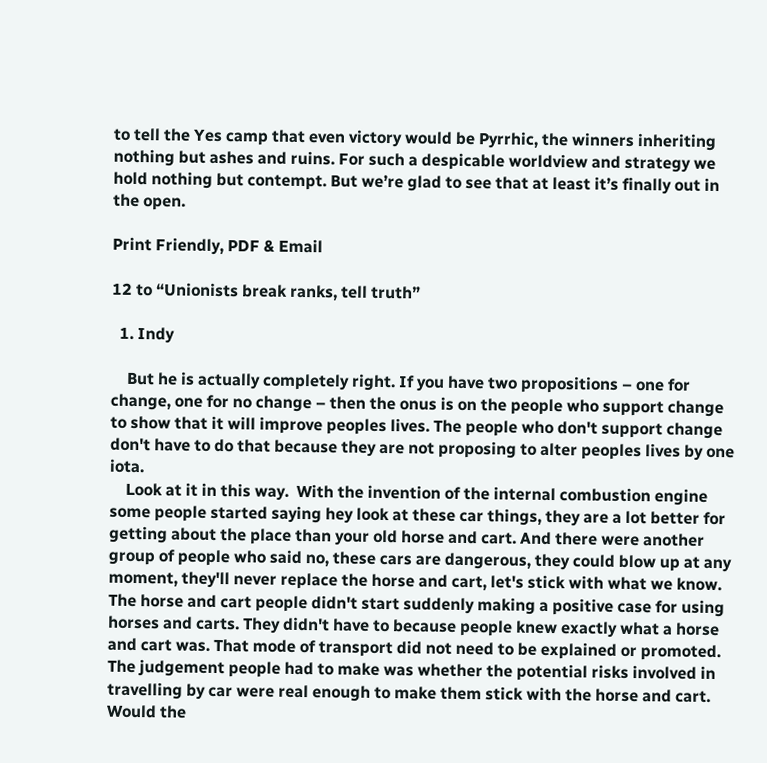to tell the Yes camp that even victory would be Pyrrhic, the winners inheriting nothing but ashes and ruins. For such a despicable worldview and strategy we hold nothing but contempt. But we’re glad to see that at least it’s finally out in the open.

Print Friendly, PDF & Email

12 to “Unionists break ranks, tell truth”

  1. Indy

    But he is actually completely right. If you have two propositions – one for change, one for no change – then the onus is on the people who support change to show that it will improve peoples lives. The people who don't support change don't have to do that because they are not proposing to alter peoples lives by one iota.
    Look at it in this way.  With the invention of the internal combustion engine some people started saying hey look at these car things, they are a lot better for getting about the place than your old horse and cart. And there were another group of people who said no, these cars are dangerous, they could blow up at any moment, they'll never replace the horse and cart, let's stick with what we know. The horse and cart people didn't start suddenly making a positive case for using horses and carts. They didn't have to because people knew exactly what a horse and cart was. That mode of transport did not need to be explained or promoted. The judgement people had to make was whether the potential risks involved in travelling by car were real enough to make them stick with the horse and cart.  Would the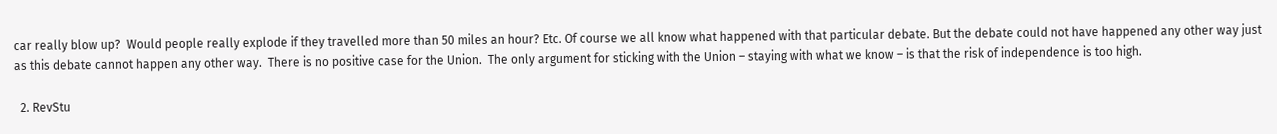car really blow up?  Would people really explode if they travelled more than 50 miles an hour? Etc. Of course we all know what happened with that particular debate. But the debate could not have happened any other way just as this debate cannot happen any other way.  There is no positive case for the Union.  The only argument for sticking with the Union – staying with what we know – is that the risk of independence is too high.

  2. RevStu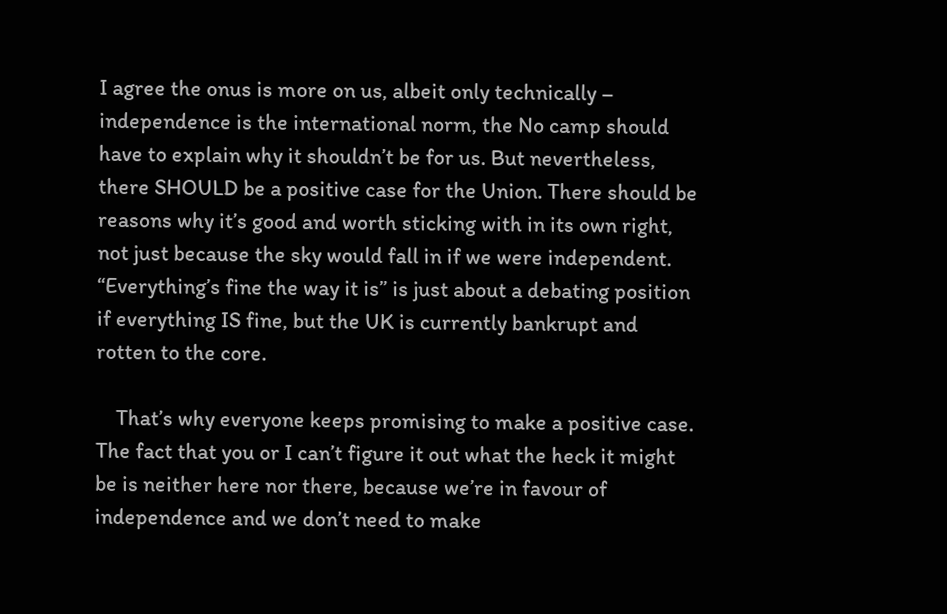I agree the onus is more on us, albeit only technically – independence is the international norm, the No camp should have to explain why it shouldn’t be for us. But nevertheless, there SHOULD be a positive case for the Union. There should be reasons why it’s good and worth sticking with in its own right, not just because the sky would fall in if we were independent. “Everything’s fine the way it is” is just about a debating position if everything IS fine, but the UK is currently bankrupt and rotten to the core.

    That’s why everyone keeps promising to make a positive case. The fact that you or I can’t figure it out what the heck it might be is neither here nor there, because we’re in favour of independence and we don’t need to make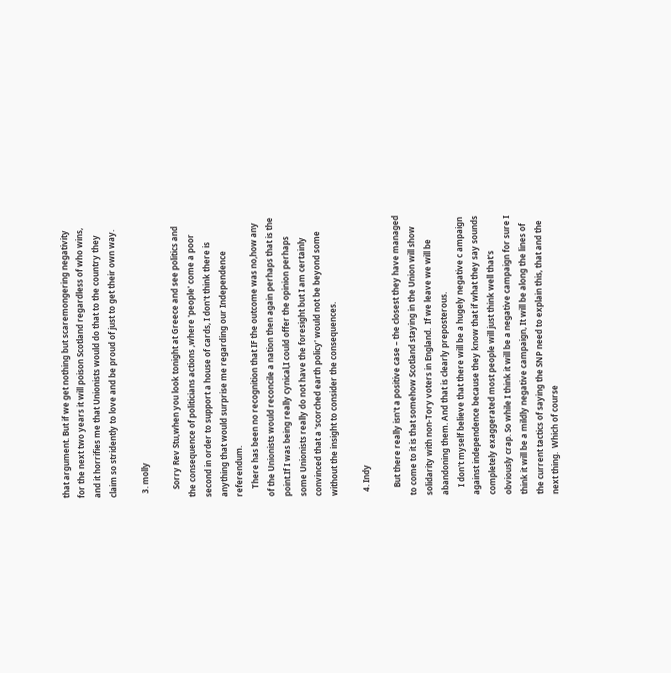that argument. But if we get nothing but scaremongering negativity for the next two years it will poison Scotland regardless of who wins, and it horrifies me that Unionists would do that to the country they claim so stridently to love and be proud of just to get their own way.

  3. molly

    Sorry Rev Stu,when you look tonight at Greece and see politics and the consequence of politicians actions ,where 'people' come a poor second in order to support a house of cards, I don't think there is anything that would surprise me regarding our Independence referendum.
    There has been no recognition that IF the outcome was no,how any of the Unionists would reconcile a nation then again perhaps that is the point.If I was being really cynical,I could offer the opinion perhaps some Unionists really do not have the foresight but I am certainly convinced that a 'scorched earth policy' would not be beyond some without the insight to consider the consequences.

  4. Indy

    But there really isn't a positive case – the closest they have managed to come to it is that somehow Scotland staying in the Union will show solidarity with non-Tory voters in England.  If we leave we will be abandoning them. And that is clearly preposterous.
    I don't myself believe that there will be a hugely negative c ampaign against independence because they know that if what they say sounds completely exaggerated most people will just think well that's obviously crap. So while I think it will be a negative campaign for sure I think it will be a mildly negative campaign, It will be along the lines of the current tactics of saying the SNP need to explain this, that and the next thing.  Which of course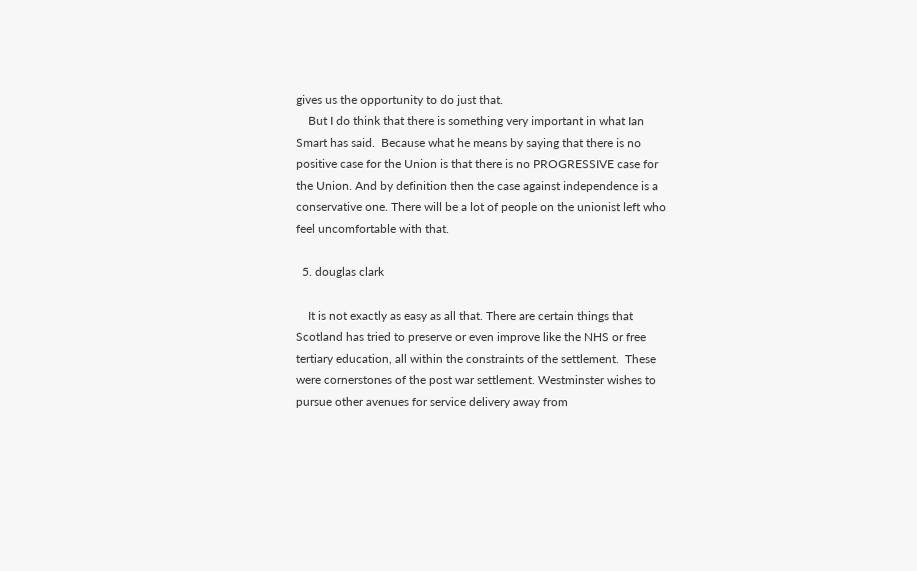gives us the opportunity to do just that.
    But I do think that there is something very important in what Ian Smart has said.  Because what he means by saying that there is no positive case for the Union is that there is no PROGRESSIVE case for the Union. And by definition then the case against independence is a conservative one. There will be a lot of people on the unionist left who feel uncomfortable with that.

  5. douglas clark

    It is not exactly as easy as all that. There are certain things that Scotland has tried to preserve or even improve like the NHS or free tertiary education, all within the constraints of the settlement.  These were cornerstones of the post war settlement. Westminster wishes to pursue other avenues for service delivery away from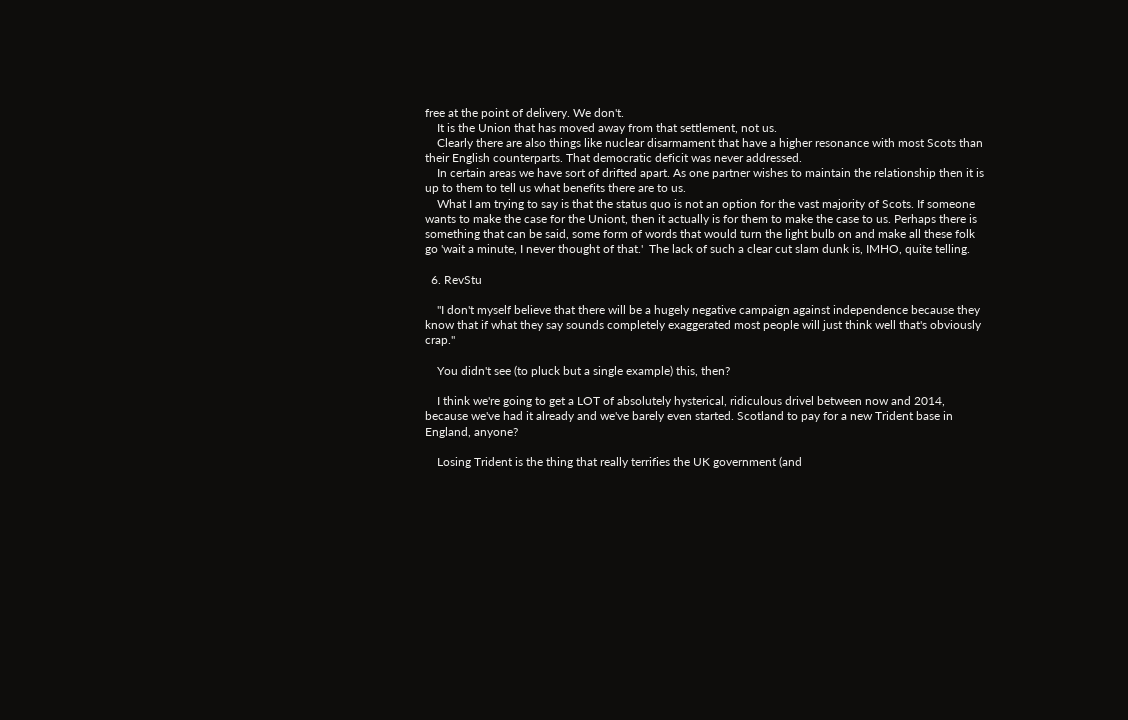free at the point of delivery. We don't.
    It is the Union that has moved away from that settlement, not us.
    Clearly there are also things like nuclear disarmament that have a higher resonance with most Scots than their English counterparts. That democratic deficit was never addressed.
    In certain areas we have sort of drifted apart. As one partner wishes to maintain the relationship then it is up to them to tell us what benefits there are to us.
    What I am trying to say is that the status quo is not an option for the vast majority of Scots. If someone wants to make the case for the Uniont, then it actually is for them to make the case to us. Perhaps there is something that can be said, some form of words that would turn the light bulb on and make all these folk go 'wait a minute, I never thought of that.'  The lack of such a clear cut slam dunk is, IMHO, quite telling.

  6. RevStu

    "I don't myself believe that there will be a hugely negative campaign against independence because they know that if what they say sounds completely exaggerated most people will just think well that's obviously crap."

    You didn't see (to pluck but a single example) this, then?

    I think we're going to get a LOT of absolutely hysterical, ridiculous drivel between now and 2014, because we've had it already and we've barely even started. Scotland to pay for a new Trident base in England, anyone?

    Losing Trident is the thing that really terrifies the UK government (and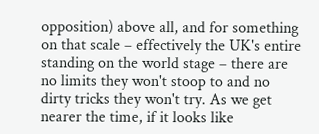opposition) above all, and for something on that scale – effectively the UK's entire standing on the world stage – there are no limits they won't stoop to and no dirty tricks they won't try. As we get nearer the time, if it looks like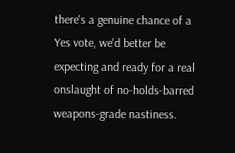there's a genuine chance of a Yes vote, we'd better be expecting and ready for a real onslaught of no-holds-barred weapons-grade nastiness.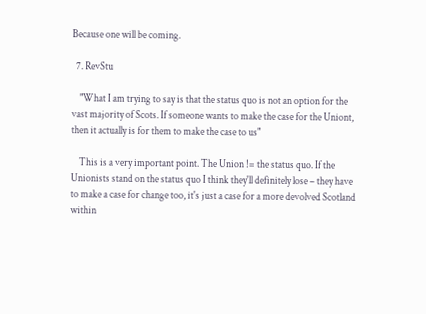Because one will be coming.

  7. RevStu

    "What I am trying to say is that the status quo is not an option for the vast majority of Scots. If someone wants to make the case for the Uniont, then it actually is for them to make the case to us"

    This is a very important point. The Union != the status quo. If the Unionists stand on the status quo I think they'll definitely lose – they have to make a case for change too, it's just a case for a more devolved Scotland within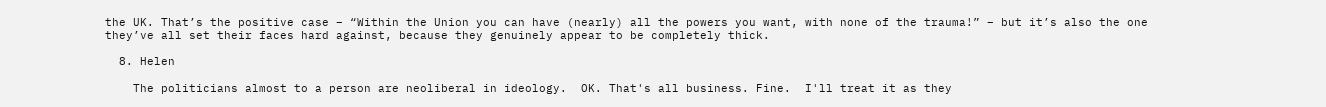the UK. That’s the positive case – “Within the Union you can have (nearly) all the powers you want, with none of the trauma!” – but it’s also the one they’ve all set their faces hard against, because they genuinely appear to be completely thick.

  8. Helen

    The politicians almost to a person are neoliberal in ideology.  OK. That's all business. Fine.  I'll treat it as they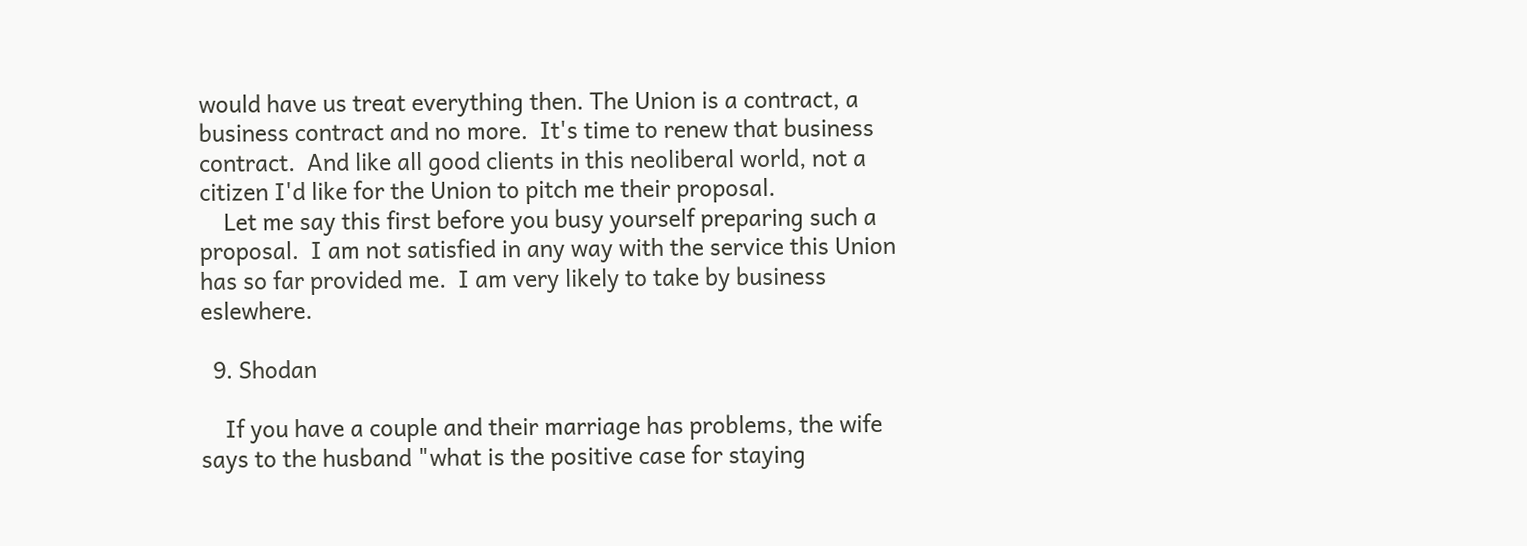would have us treat everything then. The Union is a contract, a business contract and no more.  It's time to renew that business contract.  And like all good clients in this neoliberal world, not a citizen I'd like for the Union to pitch me their proposal.
    Let me say this first before you busy yourself preparing such a proposal.  I am not satisfied in any way with the service this Union has so far provided me.  I am very likely to take by business eslewhere.

  9. Shodan

    If you have a couple and their marriage has problems, the wife says to the husband "what is the positive case for staying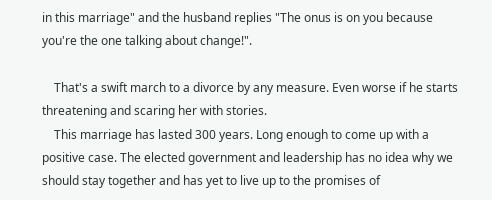in this marriage" and the husband replies "The onus is on you because you're the one talking about change!".

    That's a swift march to a divorce by any measure. Even worse if he starts threatening and scaring her with stories.
    This marriage has lasted 300 years. Long enough to come up with a positive case. The elected government and leadership has no idea why we should stay together and has yet to live up to the promises of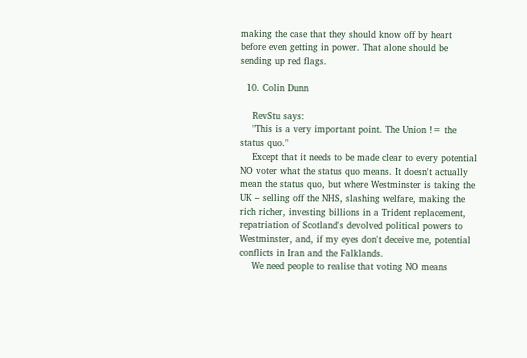making the case that they should know off by heart before even getting in power. That alone should be sending up red flags.

  10. Colin Dunn

    RevStu says:
    "This is a very important point. The Union != the status quo."
    Except that it needs to be made clear to every potential NO voter what the status quo means. It doesn't actually mean the status quo, but where Westminster is taking the UK – selling off the NHS, slashing welfare, making the rich richer, investing billions in a Trident replacement, repatriation of Scotland's devolved political powers to Westminster, and, if my eyes don't deceive me, potential conflicts in Iran and the Falklands.
    We need people to realise that voting NO means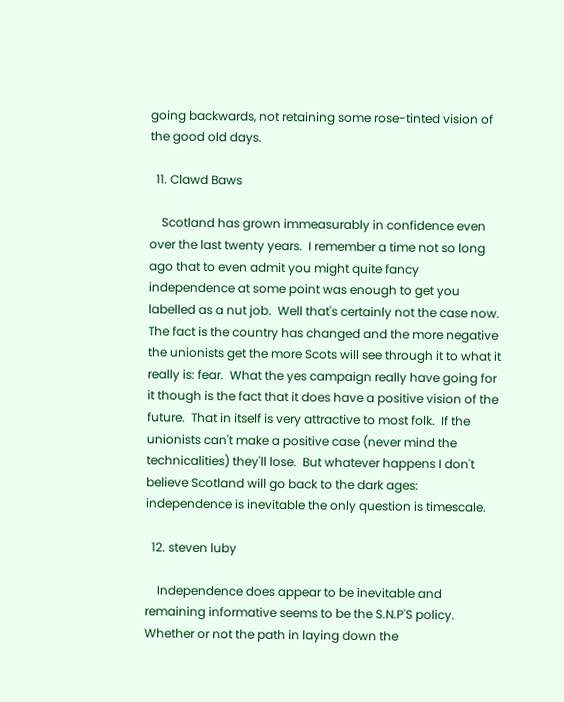going backwards, not retaining some rose-tinted vision of the good old days.

  11. Clawd Baws

    Scotland has grown immeasurably in confidence even over the last twenty years.  I remember a time not so long ago that to even admit you might quite fancy independence at some point was enough to get you labelled as a nut job.  Well that's certainly not the case now.  The fact is the country has changed and the more negative the unionists get the more Scots will see through it to what it really is: fear.  What the yes campaign really have going for it though is the fact that it does have a positive vision of the future.  That in itself is very attractive to most folk.  If the unionists can't make a positive case (never mind the technicalities) they'll lose.  But whatever happens I don't believe Scotland will go back to the dark ages: independence is inevitable the only question is timescale.

  12. steven luby

    Independence does appear to be inevitable and remaining informative seems to be the S.N.P'S policy. Whether or not the path in laying down the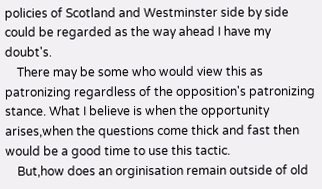policies of Scotland and Westminster side by side could be regarded as the way ahead I have my doubt's.
    There may be some who would view this as patronizing regardless of the opposition's patronizing stance. What I believe is when the opportunity arises,when the questions come thick and fast then would be a good time to use this tactic.
    But,how does an orginisation remain outside of old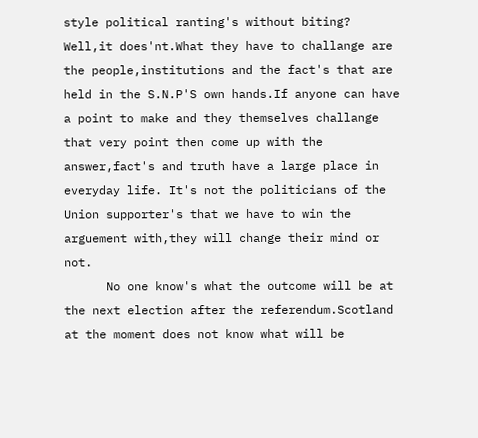style political ranting's without biting? Well,it does'nt.What they have to challange are the people,institutions and the fact's that are held in the S.N.P'S own hands.If anyone can have a point to make and they themselves challange that very point then come up with the answer,fact's and truth have a large place in everyday life. It's not the politicians of the Union supporter's that we have to win the arguement with,they will change their mind or not.
      No one know's what the outcome will be at the next election after the referendum.Scotland at the moment does not know what will be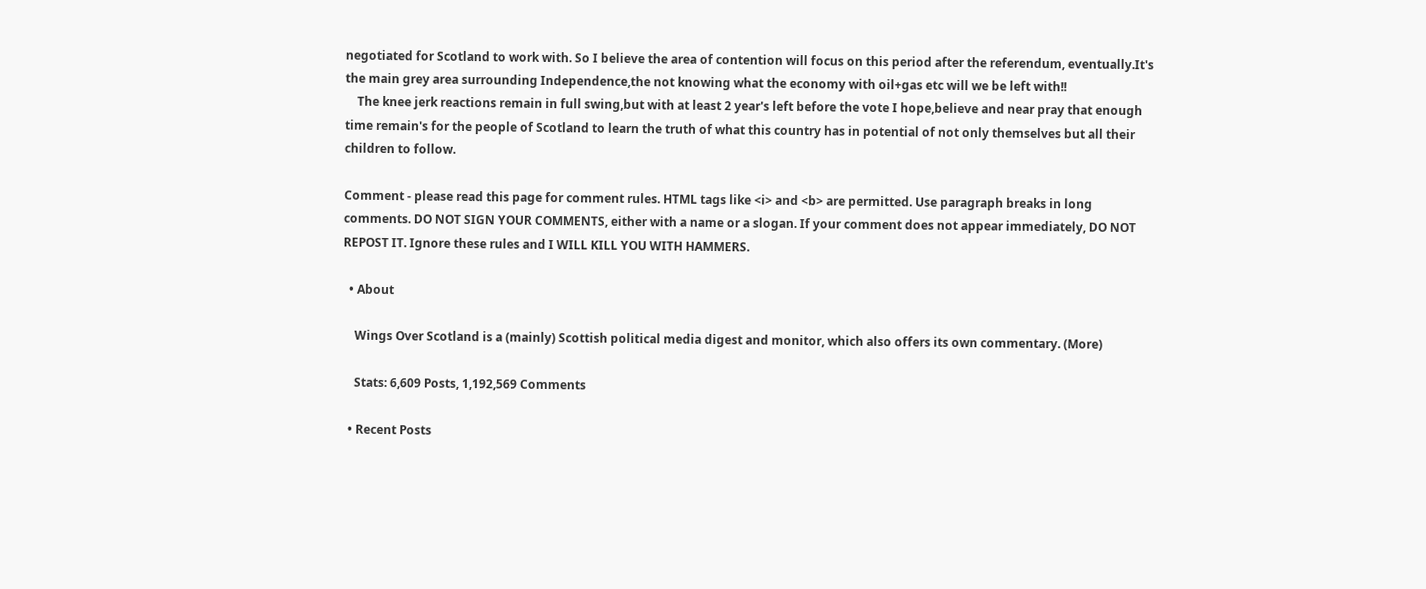negotiated for Scotland to work with. So I believe the area of contention will focus on this period after the referendum, eventually.It's the main grey area surrounding Independence,the not knowing what the economy with oil+gas etc will we be left with!!
    The knee jerk reactions remain in full swing,but with at least 2 year's left before the vote I hope,believe and near pray that enough time remain's for the people of Scotland to learn the truth of what this country has in potential of not only themselves but all their children to follow.

Comment - please read this page for comment rules. HTML tags like <i> and <b> are permitted. Use paragraph breaks in long comments. DO NOT SIGN YOUR COMMENTS, either with a name or a slogan. If your comment does not appear immediately, DO NOT REPOST IT. Ignore these rules and I WILL KILL YOU WITH HAMMERS.

  • About

    Wings Over Scotland is a (mainly) Scottish political media digest and monitor, which also offers its own commentary. (More)

    Stats: 6,609 Posts, 1,192,569 Comments

  • Recent Posts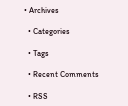• Archives

  • Categories

  • Tags

  • Recent Comments

  • RSS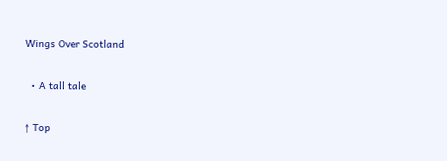Wings Over Scotland

  • A tall tale

↑ Top